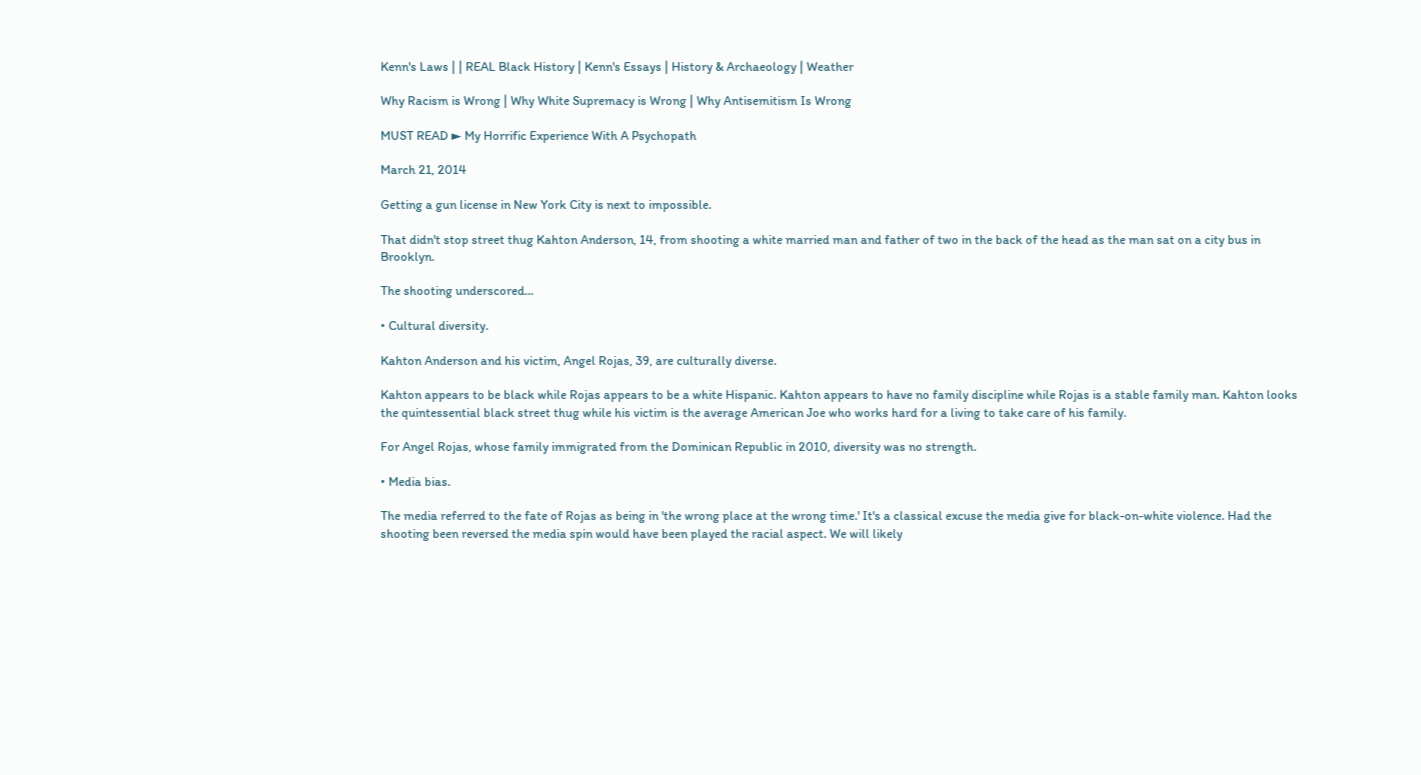Kenn's Laws | | REAL Black History | Kenn's Essays | History & Archaeology | Weather

Why Racism is Wrong | Why White Supremacy is Wrong | Why Antisemitism Is Wrong

MUST READ ► My Horrific Experience With A Psychopath

March 21, 2014

Getting a gun license in New York City is next to impossible.

That didn't stop street thug Kahton Anderson, 14, from shooting a white married man and father of two in the back of the head as the man sat on a city bus in Brooklyn.

The shooting underscored...

• Cultural diversity.

Kahton Anderson and his victim, Angel Rojas, 39, are culturally diverse.

Kahton appears to be black while Rojas appears to be a white Hispanic. Kahton appears to have no family discipline while Rojas is a stable family man. Kahton looks the quintessential black street thug while his victim is the average American Joe who works hard for a living to take care of his family.

For Angel Rojas, whose family immigrated from the Dominican Republic in 2010, diversity was no strength.

• Media bias.

The media referred to the fate of Rojas as being in 'the wrong place at the wrong time.' It's a classical excuse the media give for black-on-white violence. Had the shooting been reversed the media spin would have been played the racial aspect. We will likely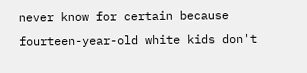never know for certain because fourteen-year-old white kids don't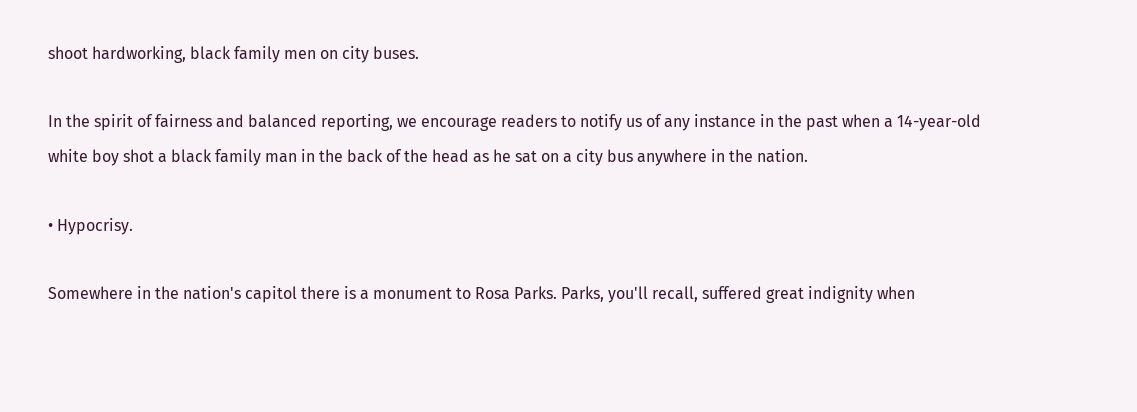shoot hardworking, black family men on city buses.

In the spirit of fairness and balanced reporting, we encourage readers to notify us of any instance in the past when a 14-year-old white boy shot a black family man in the back of the head as he sat on a city bus anywhere in the nation.

• Hypocrisy.

Somewhere in the nation's capitol there is a monument to Rosa Parks. Parks, you'll recall, suffered great indignity when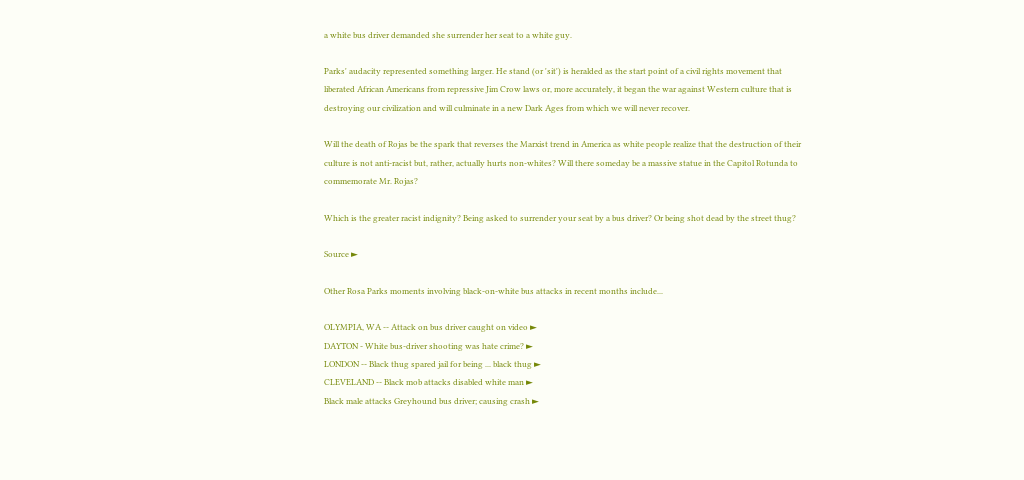a white bus driver demanded she surrender her seat to a white guy.

Parks' audacity represented something larger. He stand (or 'sit') is heralded as the start point of a civil rights movement that liberated African Americans from repressive Jim Crow laws or, more accurately, it began the war against Western culture that is destroying our civilization and will culminate in a new Dark Ages from which we will never recover.

Will the death of Rojas be the spark that reverses the Marxist trend in America as white people realize that the destruction of their culture is not anti-racist but, rather, actually hurts non-whites? Will there someday be a massive statue in the Capitol Rotunda to commemorate Mr. Rojas?

Which is the greater racist indignity? Being asked to surrender your seat by a bus driver? Or being shot dead by the street thug?

Source ►

Other Rosa Parks moments involving black-on-white bus attacks in recent months include...

OLYMPIA, WA -- Attack on bus driver caught on video ►
DAYTON - White bus-driver shooting was hate crime? ►
LONDON -- Black thug spared jail for being ... black thug ►
CLEVELAND -- Black mob attacks disabled white man ►
Black male attacks Greyhound bus driver; causing crash ►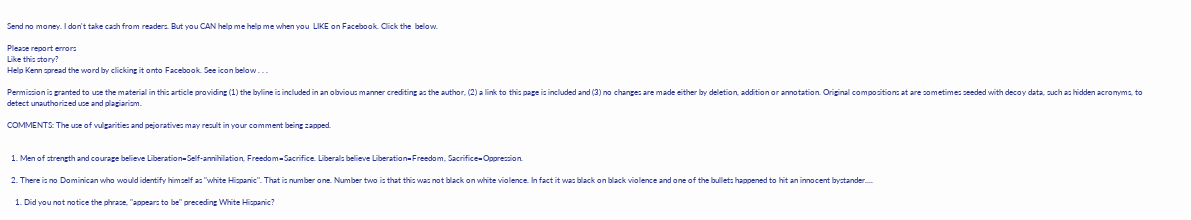Send no money. I don't take cash from readers. But you CAN help me help me when you  LIKE on Facebook. Click the  below.

Please report errors
Like this story?
Help Kenn spread the word by clicking it onto Facebook. See icon below . . .

Permission is granted to use the material in this article providing (1) the byline is included in an obvious manner crediting as the author, (2) a link to this page is included and (3) no changes are made either by deletion, addition or annotation. Original compositions at are sometimes seeded with decoy data, such as hidden acronyms, to detect unauthorized use and plagiarism.

COMMENTS: The use of vulgarities and pejoratives may result in your comment being zapped.


  1. Men of strength and courage believe Liberation=Self-annihilation, Freedom=Sacrifice. Liberals believe Liberation=Freedom, Sacrifice=Oppression.

  2. There is no Dominican who would identify himself as "white Hispanic". That is number one. Number two is that this was not black on white violence. In fact it was black on black violence and one of the bullets happened to hit an innocent bystander....

    1. Did you not notice the phrase, "appears to be" preceding White Hispanic?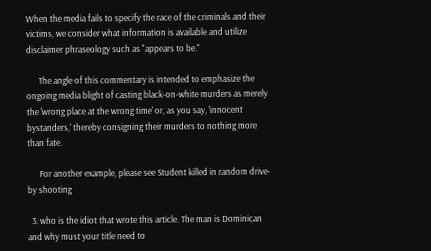When the media fails to specify the race of the criminals and their victims, we consider what information is available and utilize disclaimer phraseology such as "appears to be."

      The angle of this commentary is intended to emphasize the ongoing media blight of casting black-on-white murders as merely the 'wrong place at the wrong time' or, as you say, 'innocent bystanders,' thereby consigning their murders to nothing more than fate.

      For another example, please see Student killed in random drive-by shooting

  3. who is the idiot that wrote this article. The man is Dominican and why must your title need to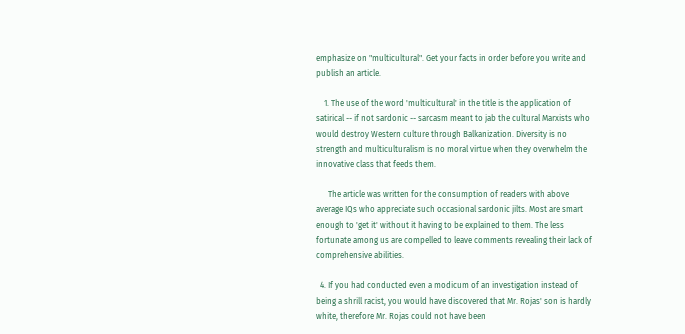emphasize on "multicultural". Get your facts in order before you write and publish an article.

    1. The use of the word 'multicultural' in the title is the application of satirical -- if not sardonic -- sarcasm meant to jab the cultural Marxists who would destroy Western culture through Balkanization. Diversity is no strength and multiculturalism is no moral virtue when they overwhelm the innovative class that feeds them.

      The article was written for the consumption of readers with above average IQs who appreciate such occasional sardonic jilts. Most are smart enough to 'get it' without it having to be explained to them. The less fortunate among us are compelled to leave comments revealing their lack of comprehensive abilities.

  4. If you had conducted even a modicum of an investigation instead of being a shrill racist, you would have discovered that Mr. Rojas' son is hardly white, therefore Mr. Rojas could not have been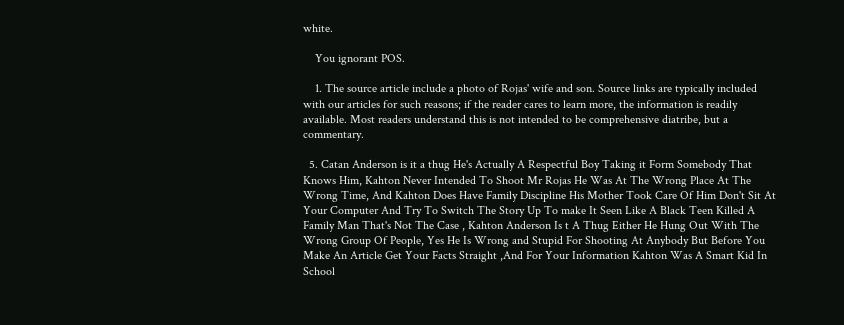white.

    You ignorant POS.

    1. The source article include a photo of Rojas' wife and son. Source links are typically included with our articles for such reasons; if the reader cares to learn more, the information is readily available. Most readers understand this is not intended to be comprehensive diatribe, but a commentary.

  5. Catan Anderson is it a thug He's Actually A Respectful Boy Taking it Form Somebody That Knows Him, Kahton Never Intended To Shoot Mr Rojas He Was At The Wrong Place At The Wrong Time, And Kahton Does Have Family Discipline His Mother Took Care Of Him Don't Sit At Your Computer And Try To Switch The Story Up To make It Seen Like A Black Teen Killed A Family Man That's Not The Case , Kahton Anderson Is t A Thug Either He Hung Out With The Wrong Group Of People, Yes He Is Wrong and Stupid For Shooting At Anybody But Before You Make An Article Get Your Facts Straight ,And For Your Information Kahton Was A Smart Kid In School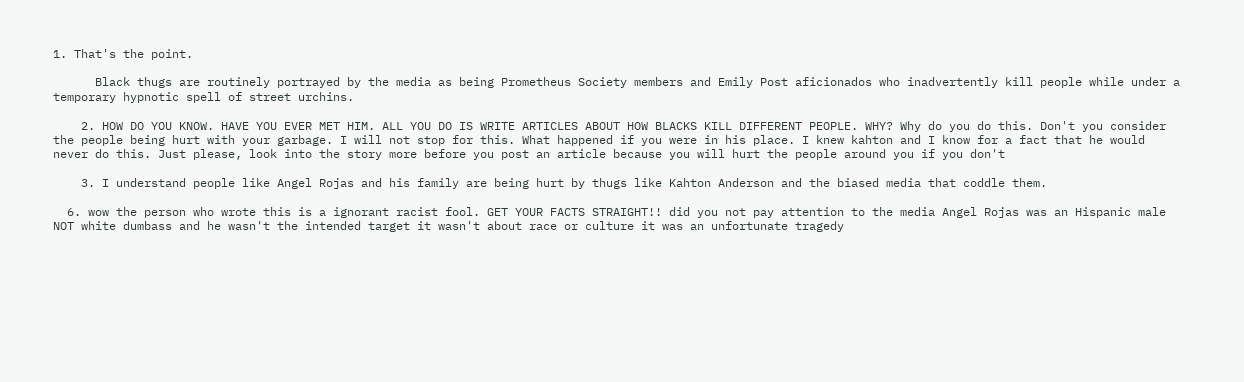1. That's the point.

      Black thugs are routinely portrayed by the media as being Prometheus Society members and Emily Post aficionados who inadvertently kill people while under a temporary hypnotic spell of street urchins.

    2. HOW DO YOU KNOW. HAVE YOU EVER MET HIM. ALL YOU DO IS WRITE ARTICLES ABOUT HOW BLACKS KILL DIFFERENT PEOPLE. WHY? Why do you do this. Don't you consider the people being hurt with your garbage. I will not stop for this. What happened if you were in his place. I knew kahton and I know for a fact that he would never do this. Just please, look into the story more before you post an article because you will hurt the people around you if you don't

    3. I understand people like Angel Rojas and his family are being hurt by thugs like Kahton Anderson and the biased media that coddle them.

  6. wow the person who wrote this is a ignorant racist fool. GET YOUR FACTS STRAIGHT!! did you not pay attention to the media Angel Rojas was an Hispanic male NOT white dumbass and he wasn't the intended target it wasn't about race or culture it was an unfortunate tragedy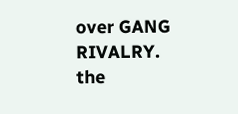over GANG RIVALRY. the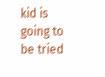kid is going to be tried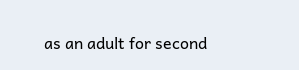as an adult for second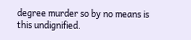degree murder so by no means is this undignified.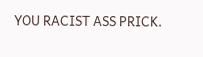YOU RACIST ASS PRICK.